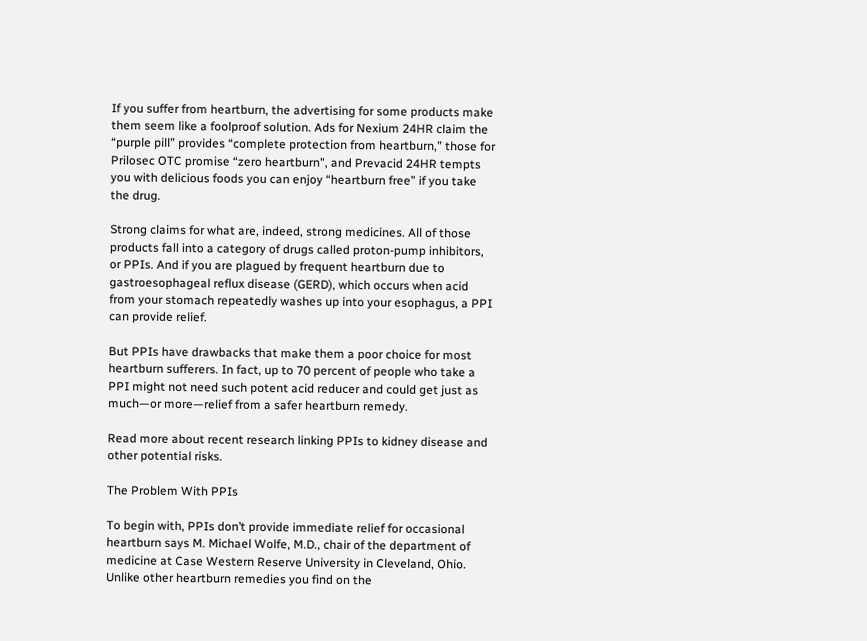If you suffer from heartburn, the advertising for some products make them seem like a foolproof solution. Ads for Nexium 24HR claim the “purple pill” provides “complete protection from heartburn,” those for Prilosec OTC promise “zero heartburn", and Prevacid 24HR tempts you with delicious foods you can enjoy “heartburn free” if you take the drug.

Strong claims for what are, indeed, strong medicines. All of those products fall into a category of drugs called proton-pump inhibitors, or PPIs. And if you are plagued by frequent heartburn due to gastroesophageal reflux disease (GERD), which occurs when acid from your stomach repeatedly washes up into your esophagus, a PPI can provide relief.

But PPIs have drawbacks that make them a poor choice for most heartburn sufferers. In fact, up to 70 percent of people who take a PPI might not need such potent acid reducer and could get just as much—or more—relief from a safer heartburn remedy.

Read more about recent research linking PPIs to kidney disease and other potential risks.

The Problem With PPIs

To begin with, PPIs don’t provide immediate relief for occasional heartburn says M. Michael Wolfe, M.D., chair of the department of medicine at Case Western Reserve University in Cleveland, Ohio. Unlike other heartburn remedies you find on the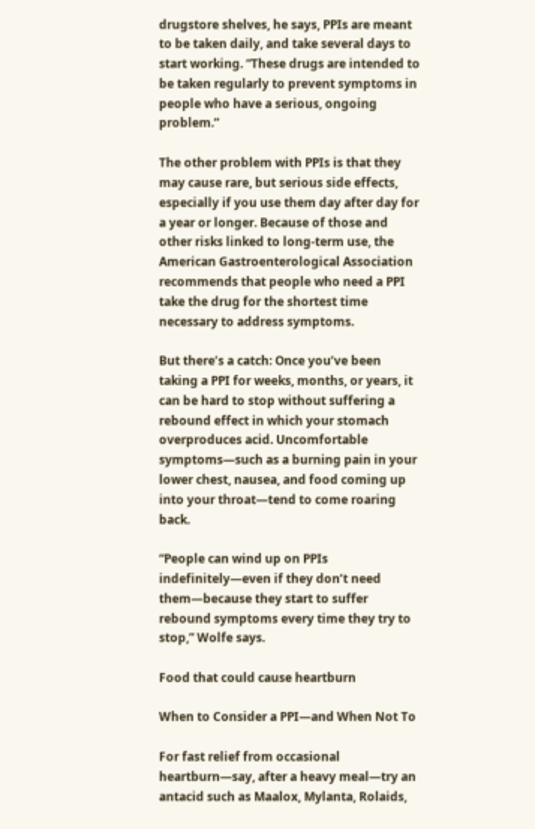drugstore shelves, he says, PPIs are meant to be taken daily, and take several days to start working. “These drugs are intended to be taken regularly to prevent symptoms in people who have a serious, ongoing problem.”

The other problem with PPIs is that they may cause rare, but serious side effects, especially if you use them day after day for a year or longer. Because of those and other risks linked to long-term use, the American Gastroenterological Association recommends that people who need a PPI take the drug for the shortest time necessary to address symptoms.

But there’s a catch: Once you’ve been taking a PPI for weeks, months, or years, it can be hard to stop without suffering a rebound effect in which your stomach overproduces acid. Uncomfortable symptoms—such as a burning pain in your lower chest, nausea, and food coming up into your throat—tend to come roaring back.

“People can wind up on PPIs indefinitely—even if they don’t need them—because they start to suffer rebound symptoms every time they try to stop,” Wolfe says.

Food that could cause heartburn

When to Consider a PPI—and When Not To

For fast relief from occasional heartburn—say, after a heavy meal—try an antacid such as Maalox, Mylanta, Rolaids,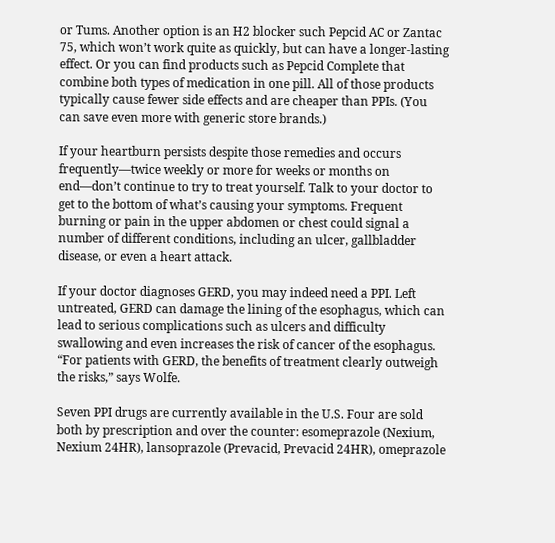or Tums. Another option is an H2 blocker such Pepcid AC or Zantac 75, which won’t work quite as quickly, but can have a longer-lasting effect. Or you can find products such as Pepcid Complete that combine both types of medication in one pill. All of those products typically cause fewer side effects and are cheaper than PPIs. (You can save even more with generic store brands.)

If your heartburn persists despite those remedies and occurs frequently—twice weekly or more for weeks or months on end—don’t continue to try to treat yourself. Talk to your doctor to get to the bottom of what’s causing your symptoms. Frequent burning or pain in the upper abdomen or chest could signal a number of different conditions, including an ulcer, gallbladder disease, or even a heart attack.

If your doctor diagnoses GERD, you may indeed need a PPI. Left untreated, GERD can damage the lining of the esophagus, which can lead to serious complications such as ulcers and difficulty swallowing and even increases the risk of cancer of the esophagus. “For patients with GERD, the benefits of treatment clearly outweigh the risks,” says Wolfe.

Seven PPI drugs are currently available in the U.S. Four are sold both by prescription and over the counter: esomeprazole (Nexium, Nexium 24HR), lansoprazole (Prevacid, Prevacid 24HR), omeprazole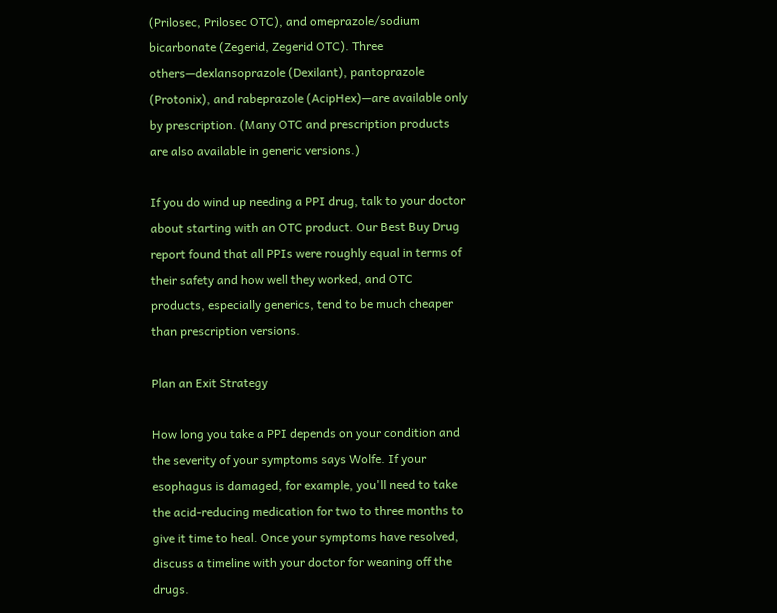(Prilosec, Prilosec OTC), and omeprazole/sodium bicarbonate (Zegerid, Zegerid OTC). Three others—dexlansoprazole (Dexilant), pantoprazole (Protonix), and rabeprazole (AcipHex)—are available only by prescription. (Many OTC and prescription products are also available in generic versions.)

If you do wind up needing a PPI drug, talk to your doctor about starting with an OTC product. Our Best Buy Drug report found that all PPIs were roughly equal in terms of their safety and how well they worked, and OTC products, especially generics, tend to be much cheaper than prescription versions.

Plan an Exit Strategy

How long you take a PPI depends on your condition and the severity of your symptoms says Wolfe. If your esophagus is damaged, for example, you'll need to take the acid-reducing medication for two to three months to give it time to heal. Once your symptoms have resolved, discuss a timeline with your doctor for weaning off the drugs.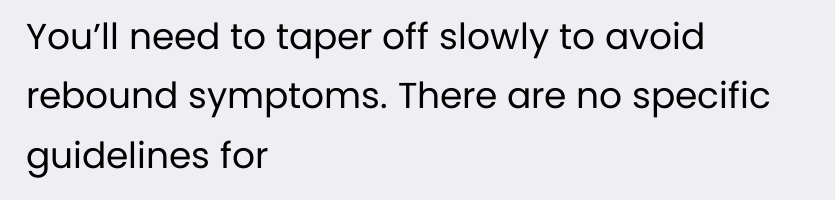You’ll need to taper off slowly to avoid rebound symptoms. There are no specific guidelines for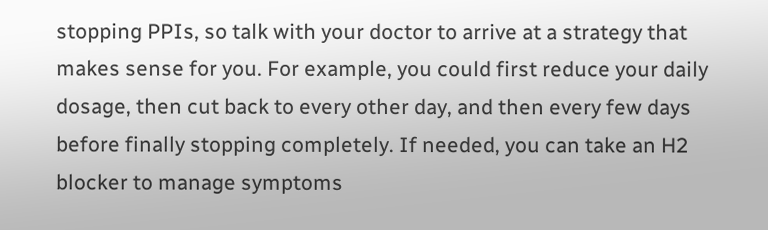stopping PPIs, so talk with your doctor to arrive at a strategy that makes sense for you. For example, you could first reduce your daily dosage, then cut back to every other day, and then every few days before finally stopping completely. If needed, you can take an H2 blocker to manage symptoms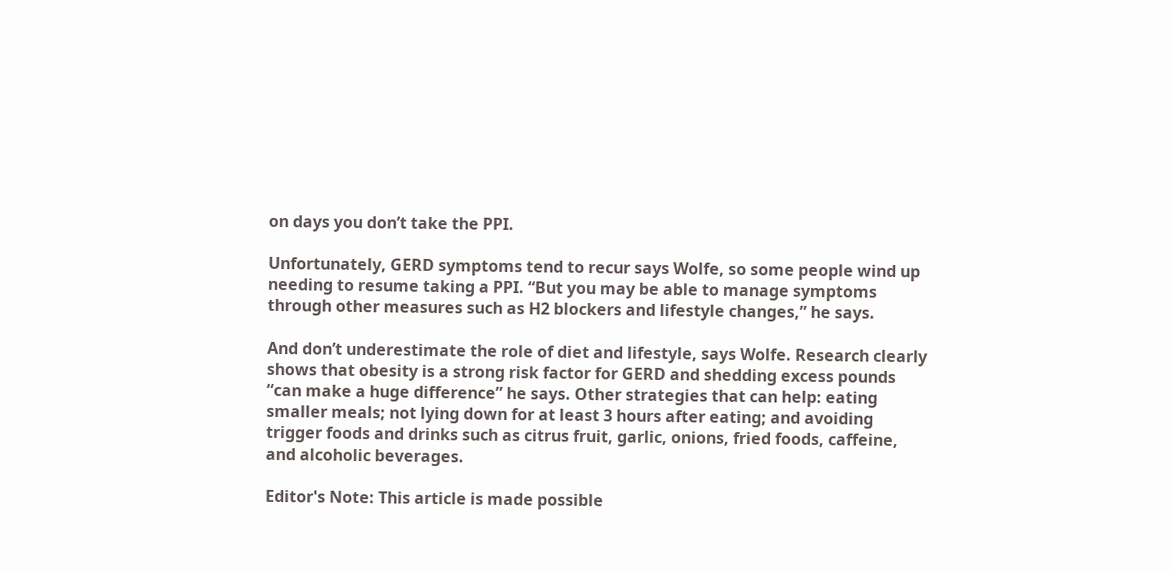on days you don’t take the PPI.

Unfortunately, GERD symptoms tend to recur says Wolfe, so some people wind up needing to resume taking a PPI. “But you may be able to manage symptoms through other measures such as H2 blockers and lifestyle changes,” he says.

And don’t underestimate the role of diet and lifestyle, says Wolfe. Research clearly shows that obesity is a strong risk factor for GERD and shedding excess pounds “can make a huge difference” he says. Other strategies that can help: eating smaller meals; not lying down for at least 3 hours after eating; and avoiding trigger foods and drinks such as citrus fruit, garlic, onions, fried foods, caffeine, and alcoholic beverages.

Editor's Note: This article is made possible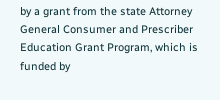by a grant from the state Attorney General Consumer and Prescriber Education Grant Program, which is funded by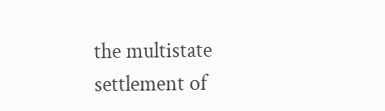the multistate settlement of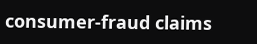consumer-fraud claims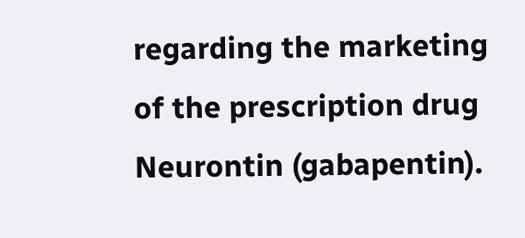regarding the marketing of the prescription drug Neurontin (gabapentin).